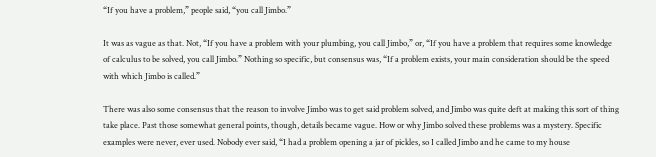“If you have a problem,” people said, “you call Jimbo.”

It was as vague as that. Not, “If you have a problem with your plumbing, you call Jimbo,” or, “If you have a problem that requires some knowledge of calculus to be solved, you call Jimbo.” Nothing so specific, but consensus was, “If a problem exists, your main consideration should be the speed with which Jimbo is called.”

There was also some consensus that the reason to involve Jimbo was to get said problem solved, and Jimbo was quite deft at making this sort of thing take place. Past those somewhat general points, though, details became vague. How or why Jimbo solved these problems was a mystery. Specific examples were never, ever used. Nobody ever said, “I had a problem opening a jar of pickles, so I called Jimbo and he came to my house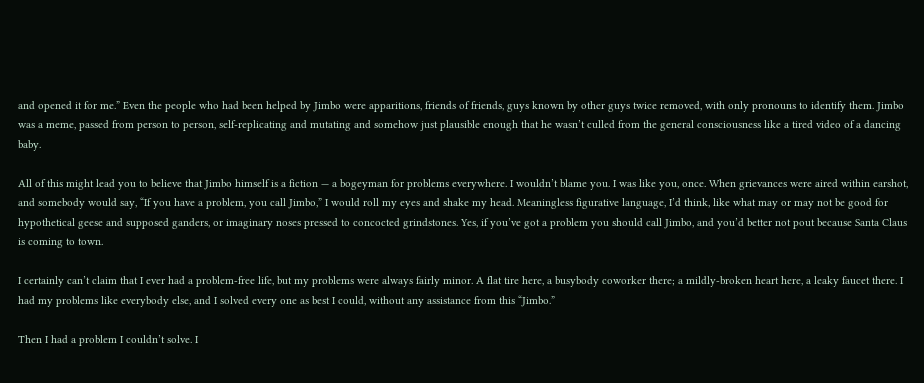and opened it for me.” Even the people who had been helped by Jimbo were apparitions, friends of friends, guys known by other guys twice removed, with only pronouns to identify them. Jimbo was a meme, passed from person to person, self-replicating and mutating and somehow just plausible enough that he wasn’t culled from the general consciousness like a tired video of a dancing baby.

All of this might lead you to believe that Jimbo himself is a fiction — a bogeyman for problems everywhere. I wouldn’t blame you. I was like you, once. When grievances were aired within earshot, and somebody would say, “If you have a problem, you call Jimbo,” I would roll my eyes and shake my head. Meaningless figurative language, I’d think, like what may or may not be good for hypothetical geese and supposed ganders, or imaginary noses pressed to concocted grindstones. Yes, if you’ve got a problem you should call Jimbo, and you’d better not pout because Santa Claus is coming to town.

I certainly can’t claim that I ever had a problem-free life, but my problems were always fairly minor. A flat tire here, a busybody coworker there; a mildly-broken heart here, a leaky faucet there. I had my problems like everybody else, and I solved every one as best I could, without any assistance from this “Jimbo.”

Then I had a problem I couldn’t solve. I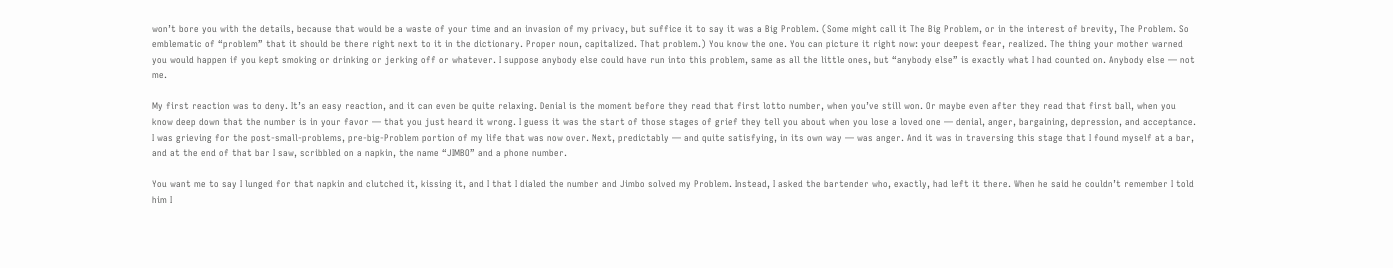won’t bore you with the details, because that would be a waste of your time and an invasion of my privacy, but suffice it to say it was a Big Problem. (Some might call it The Big Problem, or in the interest of brevity, The Problem. So emblematic of “problem” that it should be there right next to it in the dictionary. Proper noun, capitalized. That problem.) You know the one. You can picture it right now: your deepest fear, realized. The thing your mother warned you would happen if you kept smoking or drinking or jerking off or whatever. I suppose anybody else could have run into this problem, same as all the little ones, but “anybody else” is exactly what I had counted on. Anybody else — not me.

My first reaction was to deny. It’s an easy reaction, and it can even be quite relaxing. Denial is the moment before they read that first lotto number, when you’ve still won. Or maybe even after they read that first ball, when you know deep down that the number is in your favor — that you just heard it wrong. I guess it was the start of those stages of grief they tell you about when you lose a loved one — denial, anger, bargaining, depression, and acceptance. I was grieving for the post-small-problems, pre-big-Problem portion of my life that was now over. Next, predictably — and quite satisfying, in its own way — was anger. And it was in traversing this stage that I found myself at a bar, and at the end of that bar I saw, scribbled on a napkin, the name “JIMBO” and a phone number.

You want me to say I lunged for that napkin and clutched it, kissing it, and I that I dialed the number and Jimbo solved my Problem. Instead, I asked the bartender who, exactly, had left it there. When he said he couldn’t remember I told him I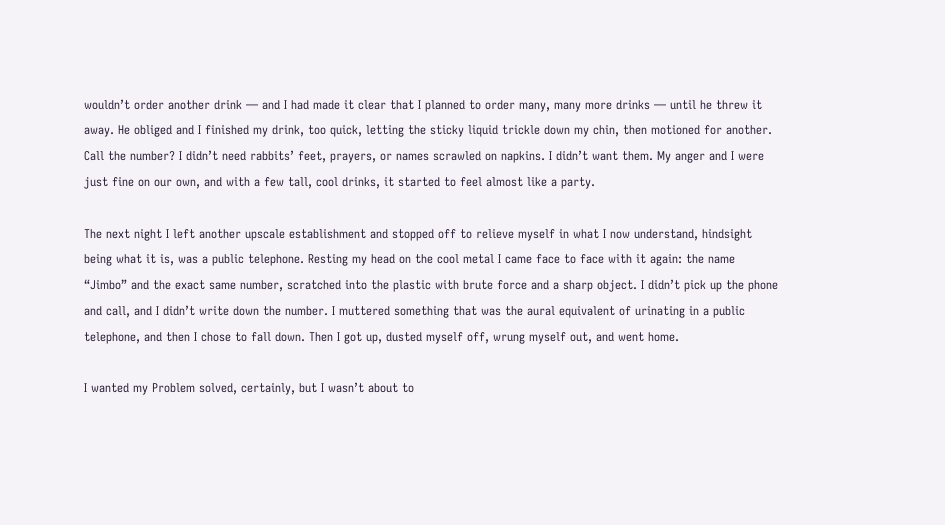wouldn’t order another drink — and I had made it clear that I planned to order many, many more drinks — until he threw it away. He obliged and I finished my drink, too quick, letting the sticky liquid trickle down my chin, then motioned for another. Call the number? I didn’t need rabbits’ feet, prayers, or names scrawled on napkins. I didn’t want them. My anger and I were just fine on our own, and with a few tall, cool drinks, it started to feel almost like a party.

The next night I left another upscale establishment and stopped off to relieve myself in what I now understand, hindsight being what it is, was a public telephone. Resting my head on the cool metal I came face to face with it again: the name “Jimbo” and the exact same number, scratched into the plastic with brute force and a sharp object. I didn’t pick up the phone and call, and I didn’t write down the number. I muttered something that was the aural equivalent of urinating in a public telephone, and then I chose to fall down. Then I got up, dusted myself off, wrung myself out, and went home.

I wanted my Problem solved, certainly, but I wasn’t about to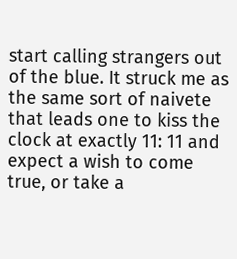start calling strangers out of the blue. It struck me as the same sort of naivete that leads one to kiss the clock at exactly 11: 11 and expect a wish to come true, or take a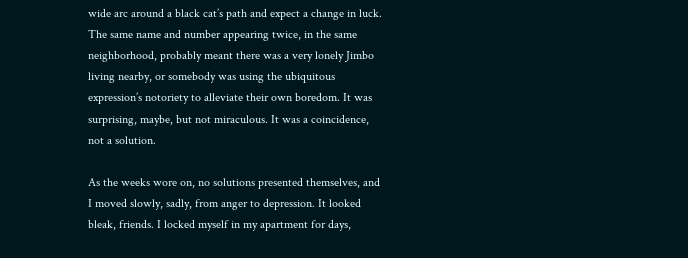wide arc around a black cat’s path and expect a change in luck. The same name and number appearing twice, in the same neighborhood, probably meant there was a very lonely Jimbo living nearby, or somebody was using the ubiquitous expression’s notoriety to alleviate their own boredom. It was surprising, maybe, but not miraculous. It was a coincidence, not a solution.

As the weeks wore on, no solutions presented themselves, and I moved slowly, sadly, from anger to depression. It looked bleak, friends. I locked myself in my apartment for days,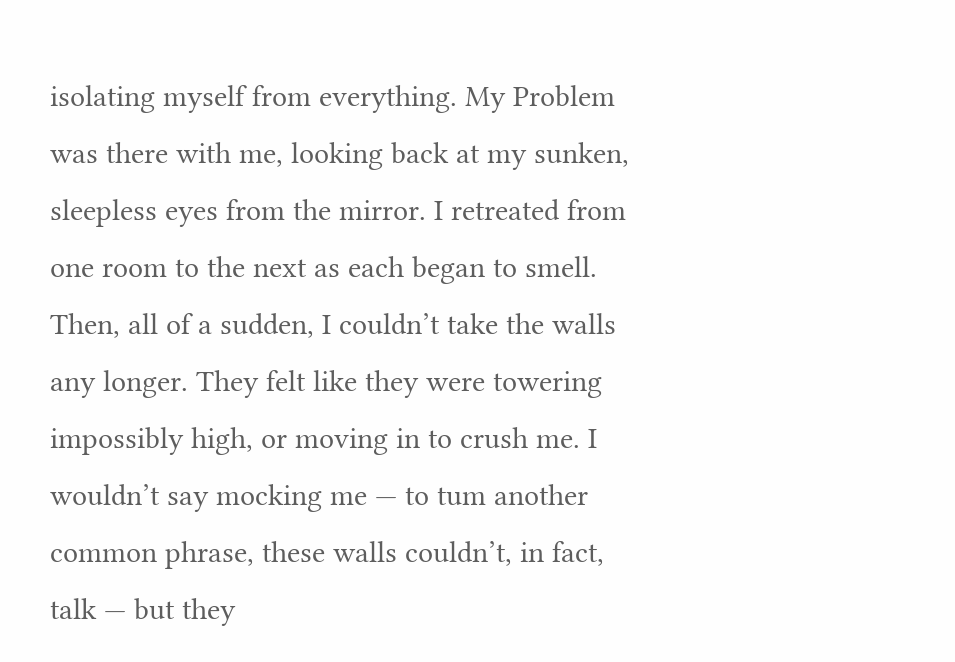isolating myself from everything. My Problem was there with me, looking back at my sunken, sleepless eyes from the mirror. I retreated from one room to the next as each began to smell. Then, all of a sudden, I couldn’t take the walls any longer. They felt like they were towering impossibly high, or moving in to crush me. I wouldn’t say mocking me — to tum another common phrase, these walls couldn’t, in fact, talk — but they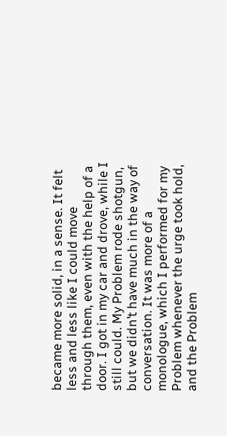became more solid, in a sense. It felt less and less like I could move through them, even with the help of a door. I got in my car and drove, while I still could. My Problem rode shotgun, but we didn’t have much in the way of conversation. It was more of a monologue, which I performed for my Problem whenever the urge took hold, and the Problem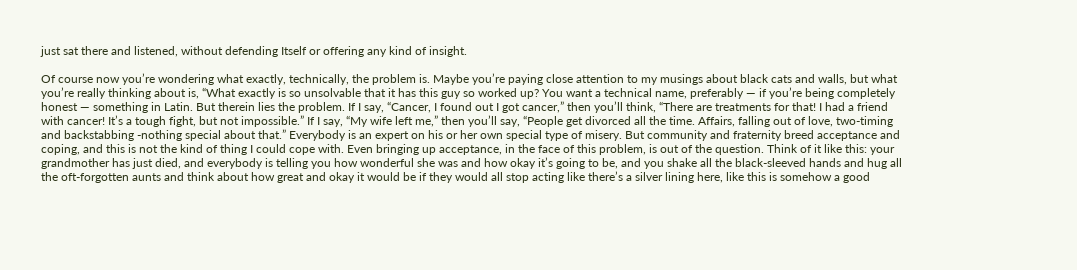just sat there and listened, without defending Itself or offering any kind of insight.

Of course now you’re wondering what exactly, technically, the problem is. Maybe you’re paying close attention to my musings about black cats and walls, but what you’re really thinking about is, “What exactly is so unsolvable that it has this guy so worked up? You want a technical name, preferably — if you’re being completely honest — something in Latin. But therein lies the problem. If I say, “Cancer, I found out I got cancer,” then you’ll think, “There are treatments for that! I had a friend with cancer! It’s a tough fight, but not impossible.” If I say, “My wife left me,” then you’ll say, “People get divorced all the time. Affairs, falling out of love, two-timing and backstabbing -nothing special about that.” Everybody is an expert on his or her own special type of misery. But community and fraternity breed acceptance and coping, and this is not the kind of thing I could cope with. Even bringing up acceptance, in the face of this problem, is out of the question. Think of it like this: your grandmother has just died, and everybody is telling you how wonderful she was and how okay it’s going to be, and you shake all the black-sleeved hands and hug all the oft-forgotten aunts and think about how great and okay it would be if they would all stop acting like there’s a silver lining here, like this is somehow a good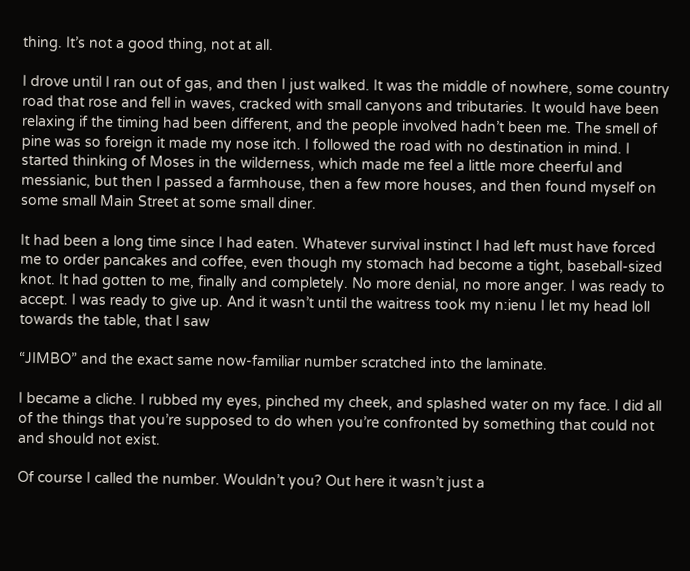thing. It’s not a good thing, not at all.

I drove until I ran out of gas, and then I just walked. It was the middle of nowhere, some country road that rose and fell in waves, cracked with small canyons and tributaries. It would have been relaxing if the timing had been different, and the people involved hadn’t been me. The smell of pine was so foreign it made my nose itch. I followed the road with no destination in mind. I started thinking of Moses in the wilderness, which made me feel a little more cheerful and messianic, but then I passed a farmhouse, then a few more houses, and then found myself on some small Main Street at some small diner.

It had been a long time since I had eaten. Whatever survival instinct I had left must have forced me to order pancakes and coffee, even though my stomach had become a tight, baseball-sized knot. It had gotten to me, finally and completely. No more denial, no more anger. I was ready to accept. I was ready to give up. And it wasn’t until the waitress took my n:ienu I let my head loll towards the table, that I saw

“JIMBO” and the exact same now-familiar number scratched into the laminate.

I became a cliche. I rubbed my eyes, pinched my cheek, and splashed water on my face. I did all of the things that you’re supposed to do when you’re confronted by something that could not and should not exist.

Of course I called the number. Wouldn’t you? Out here it wasn’t just a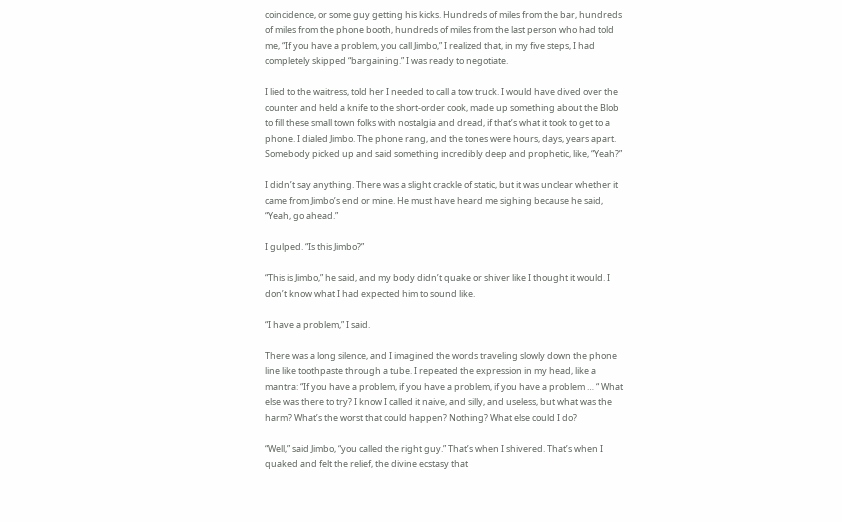coincidence, or some guy getting his kicks. Hundreds of miles from the bar, hundreds of miles from the phone booth, hundreds of miles from the last person who had told me, “If you have a problem, you call Jimbo,” I realized that, in my five steps, I had completely skipped “bargaining.” I was ready to negotiate.

I lied to the waitress, told her I needed to call a tow truck. I would have dived over the counter and held a knife to the short-order cook, made up something about the Blob to fill these small town folks with nostalgia and dread, if that’s what it took to get to a phone. I dialed Jimbo. The phone rang, and the tones were hours, days, years apart. Somebody picked up and said something incredibly deep and prophetic, like, “Yeah?”

I didn’t say anything. There was a slight crackle of static, but it was unclear whether it came from Jimbo’s end or mine. He must have heard me sighing because he said, “Yeah, go ahead.”

I gulped. “Is this Jimbo?”

“This is Jimbo,” he said, and my body didn’t quake or shiver like I thought it would. I don’t know what I had expected him to sound like.

“I have a problem,” I said.

There was a long silence, and I imagined the words traveling slowly down the phone line like toothpaste through a tube. I repeated the expression in my head, like a mantra: “If you have a problem, if you have a problem, if you have a problem … “ What else was there to try? I know I called it naive, and silly, and useless, but what was the harm? What’s the worst that could happen? Nothing? What else could I do?

“Well,” said Jimbo, “you called the right guy.” That’s when I shivered. That’s when I quaked and felt the relief, the divine ecstasy that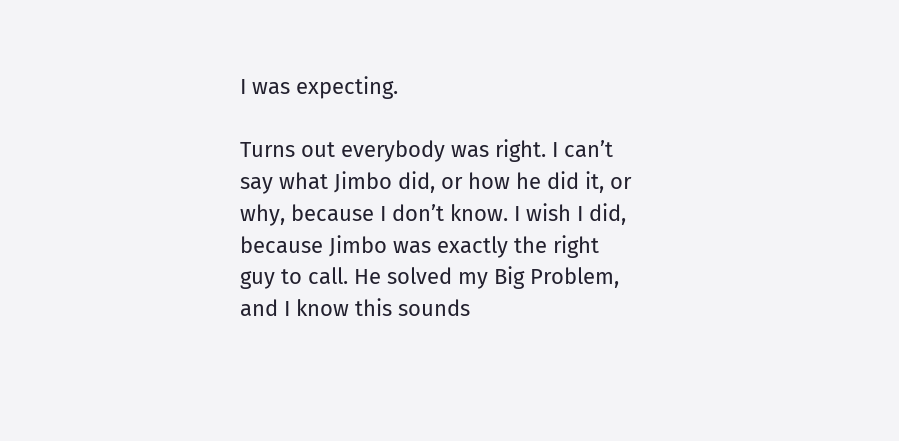I was expecting.

Turns out everybody was right. I can’t say what Jimbo did, or how he did it, or why, because I don’t know. I wish I did, because Jimbo was exactly the right guy to call. He solved my Big Problem, and I know this sounds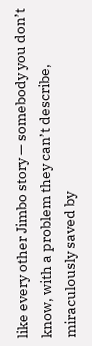like every other Jimbo story — somebody you don’t know, with a problem they can’t describe, miraculously saved by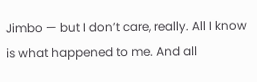Jimbo — but I don’t care, really. All I know is what happened to me. And all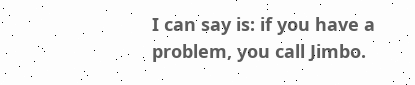I can say is: if you have a problem, you call Jimbo.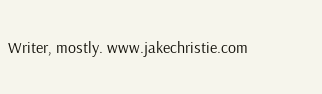Writer, mostly. www.jakechristie.com